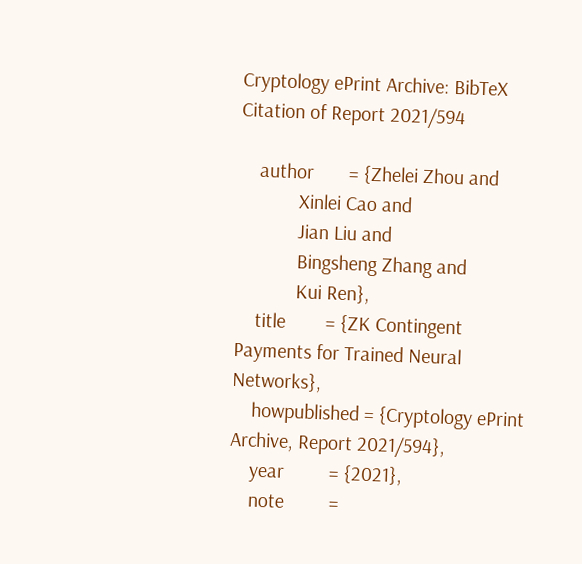Cryptology ePrint Archive: BibTeX Citation of Report 2021/594

    author       = {Zhelei Zhou and
            Xinlei Cao and
            Jian Liu and
            Bingsheng Zhang and
            Kui Ren},
    title        = {ZK Contingent Payments for Trained Neural Networks},
    howpublished = {Cryptology ePrint Archive, Report 2021/594},
    year         = {2021},
    note         =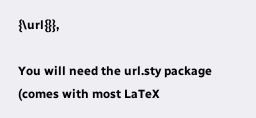{\url{}},

You will need the url.sty package (comes with most LaTeX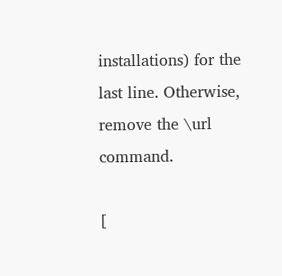installations) for the last line. Otherwise, remove the \url command.

[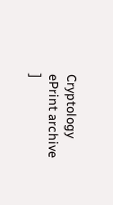Cryptology ePrint archive ]